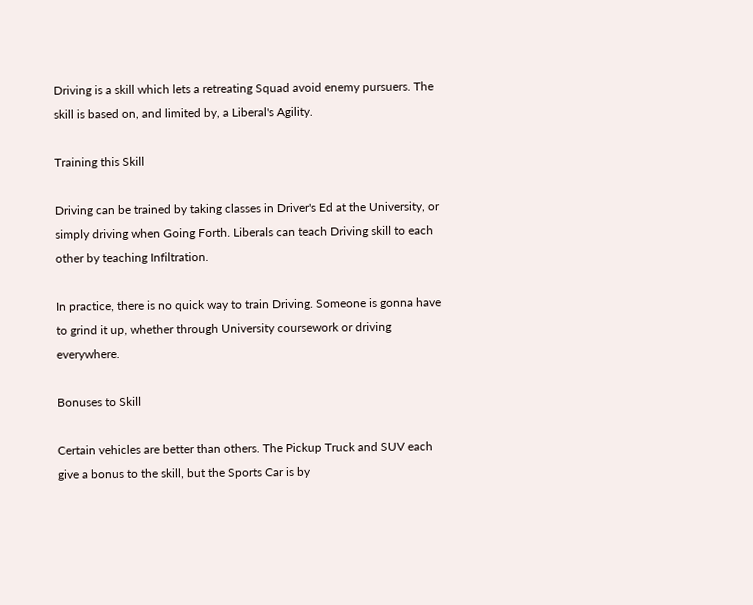Driving is a skill which lets a retreating Squad avoid enemy pursuers. The skill is based on, and limited by, a Liberal's Agility.

Training this Skill

Driving can be trained by taking classes in Driver's Ed at the University, or simply driving when Going Forth. Liberals can teach Driving skill to each other by teaching Infiltration.

In practice, there is no quick way to train Driving. Someone is gonna have to grind it up, whether through University coursework or driving everywhere.

Bonuses to Skill

Certain vehicles are better than others. The Pickup Truck and SUV each give a bonus to the skill, but the Sports Car is by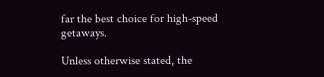far the best choice for high-speed getaways.

Unless otherwise stated, the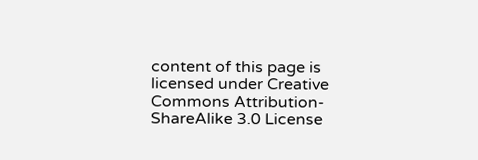content of this page is licensed under Creative Commons Attribution-ShareAlike 3.0 License